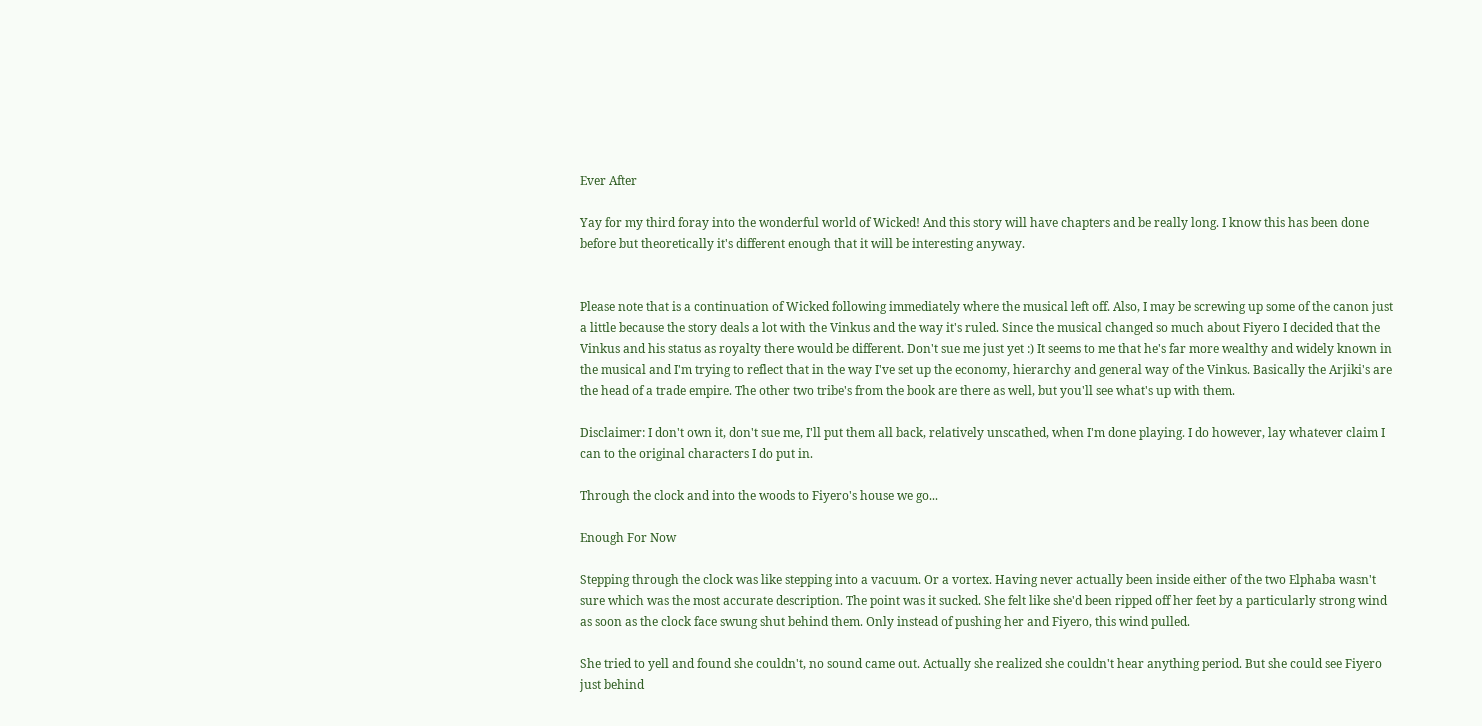Ever After

Yay for my third foray into the wonderful world of Wicked! And this story will have chapters and be really long. I know this has been done before but theoretically it's different enough that it will be interesting anyway.


Please note that is a continuation of Wicked following immediately where the musical left off. Also, I may be screwing up some of the canon just a little because the story deals a lot with the Vinkus and the way it's ruled. Since the musical changed so much about Fiyero I decided that the Vinkus and his status as royalty there would be different. Don't sue me just yet :) It seems to me that he's far more wealthy and widely known in the musical and I'm trying to reflect that in the way I've set up the economy, hierarchy and general way of the Vinkus. Basically the Arjiki's are the head of a trade empire. The other two tribe's from the book are there as well, but you'll see what's up with them.

Disclaimer: I don't own it, don't sue me, I'll put them all back, relatively unscathed, when I'm done playing. I do however, lay whatever claim I can to the original characters I do put in.

Through the clock and into the woods to Fiyero's house we go...

Enough For Now

Stepping through the clock was like stepping into a vacuum. Or a vortex. Having never actually been inside either of the two Elphaba wasn't sure which was the most accurate description. The point was it sucked. She felt like she'd been ripped off her feet by a particularly strong wind as soon as the clock face swung shut behind them. Only instead of pushing her and Fiyero, this wind pulled.

She tried to yell and found she couldn't, no sound came out. Actually she realized she couldn't hear anything period. But she could see Fiyero just behind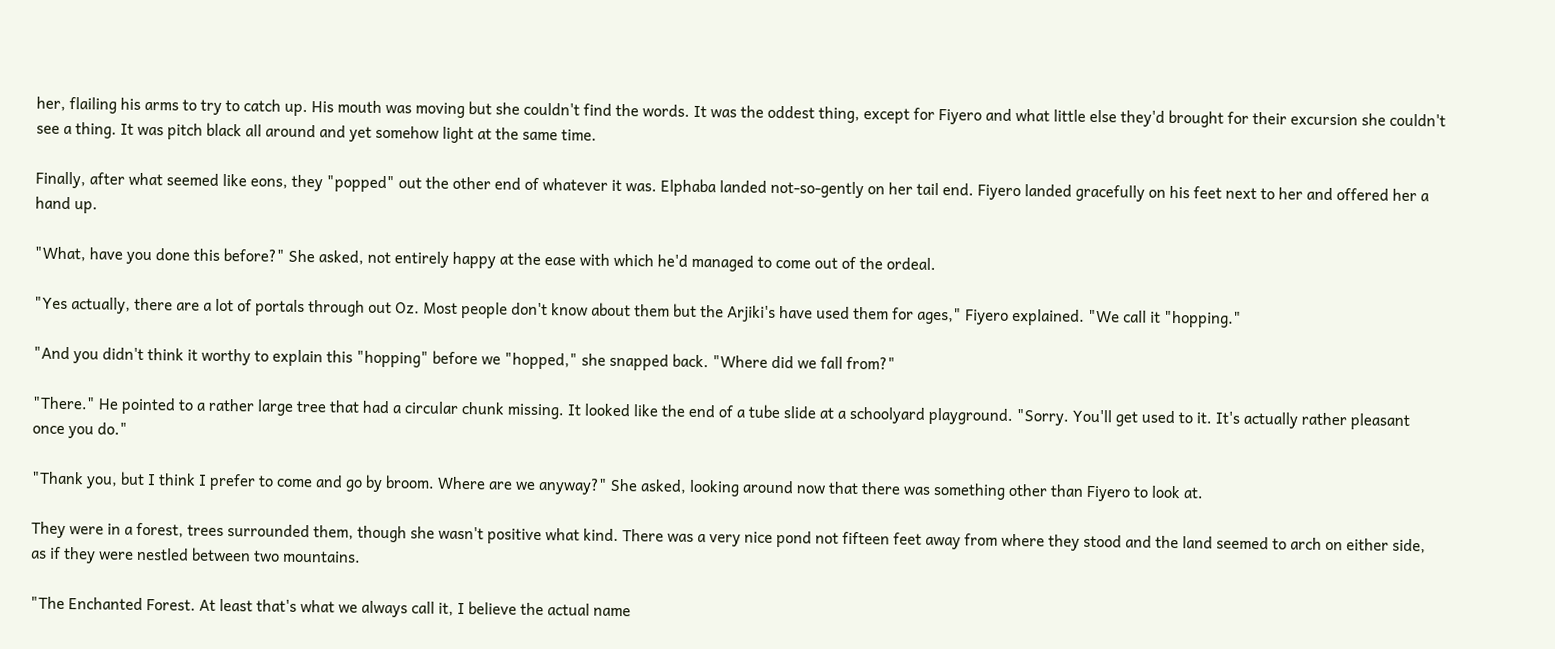her, flailing his arms to try to catch up. His mouth was moving but she couldn't find the words. It was the oddest thing, except for Fiyero and what little else they'd brought for their excursion she couldn't see a thing. It was pitch black all around and yet somehow light at the same time.

Finally, after what seemed like eons, they "popped" out the other end of whatever it was. Elphaba landed not-so-gently on her tail end. Fiyero landed gracefully on his feet next to her and offered her a hand up.

"What, have you done this before?" She asked, not entirely happy at the ease with which he'd managed to come out of the ordeal.

"Yes actually, there are a lot of portals through out Oz. Most people don't know about them but the Arjiki's have used them for ages," Fiyero explained. "We call it "hopping."

"And you didn't think it worthy to explain this "hopping" before we "hopped," she snapped back. "Where did we fall from?"

"There." He pointed to a rather large tree that had a circular chunk missing. It looked like the end of a tube slide at a schoolyard playground. "Sorry. You'll get used to it. It's actually rather pleasant once you do."

"Thank you, but I think I prefer to come and go by broom. Where are we anyway?" She asked, looking around now that there was something other than Fiyero to look at.

They were in a forest, trees surrounded them, though she wasn't positive what kind. There was a very nice pond not fifteen feet away from where they stood and the land seemed to arch on either side, as if they were nestled between two mountains.

"The Enchanted Forest. At least that's what we always call it, I believe the actual name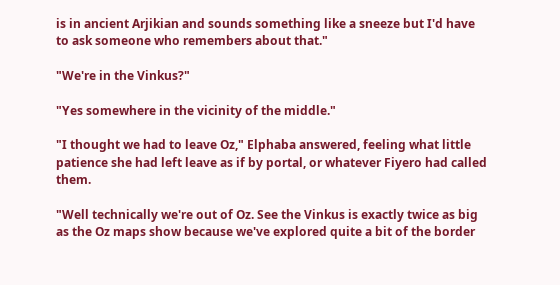is in ancient Arjikian and sounds something like a sneeze but I'd have to ask someone who remembers about that."

"We're in the Vinkus?"

"Yes somewhere in the vicinity of the middle."

"I thought we had to leave Oz," Elphaba answered, feeling what little patience she had left leave as if by portal, or whatever Fiyero had called them.

"Well technically we're out of Oz. See the Vinkus is exactly twice as big as the Oz maps show because we've explored quite a bit of the border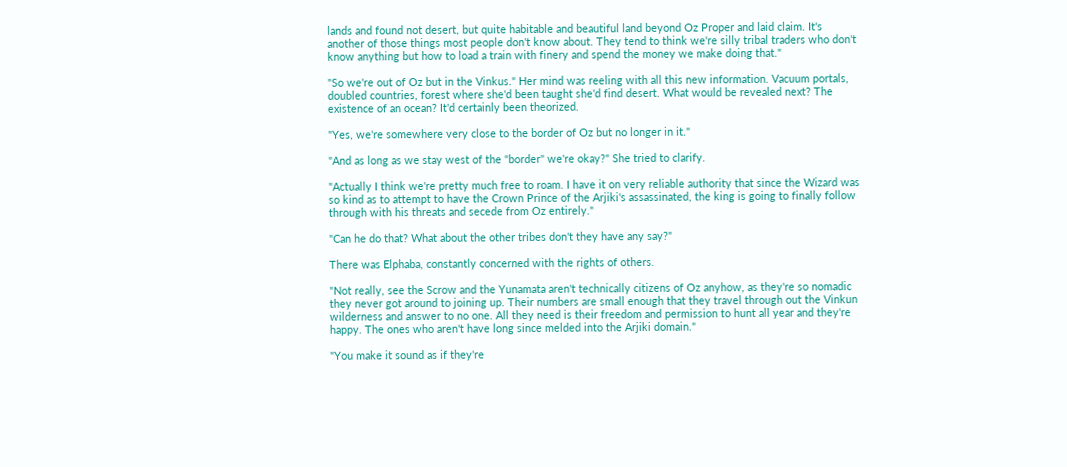lands and found not desert, but quite habitable and beautiful land beyond Oz Proper and laid claim. It's another of those things most people don't know about. They tend to think we're silly tribal traders who don't know anything but how to load a train with finery and spend the money we make doing that."

"So we're out of Oz but in the Vinkus." Her mind was reeling with all this new information. Vacuum portals, doubled countries, forest where she'd been taught she'd find desert. What would be revealed next? The existence of an ocean? It'd certainly been theorized.

"Yes, we're somewhere very close to the border of Oz but no longer in it."

"And as long as we stay west of the "border" we're okay?" She tried to clarify.

"Actually I think we're pretty much free to roam. I have it on very reliable authority that since the Wizard was so kind as to attempt to have the Crown Prince of the Arjiki's assassinated, the king is going to finally follow through with his threats and secede from Oz entirely."

"Can he do that? What about the other tribes don't they have any say?"

There was Elphaba, constantly concerned with the rights of others.

"Not really, see the Scrow and the Yunamata aren't technically citizens of Oz anyhow, as they're so nomadic they never got around to joining up. Their numbers are small enough that they travel through out the Vinkun wilderness and answer to no one. All they need is their freedom and permission to hunt all year and they're happy. The ones who aren't have long since melded into the Arjiki domain."

"You make it sound as if they're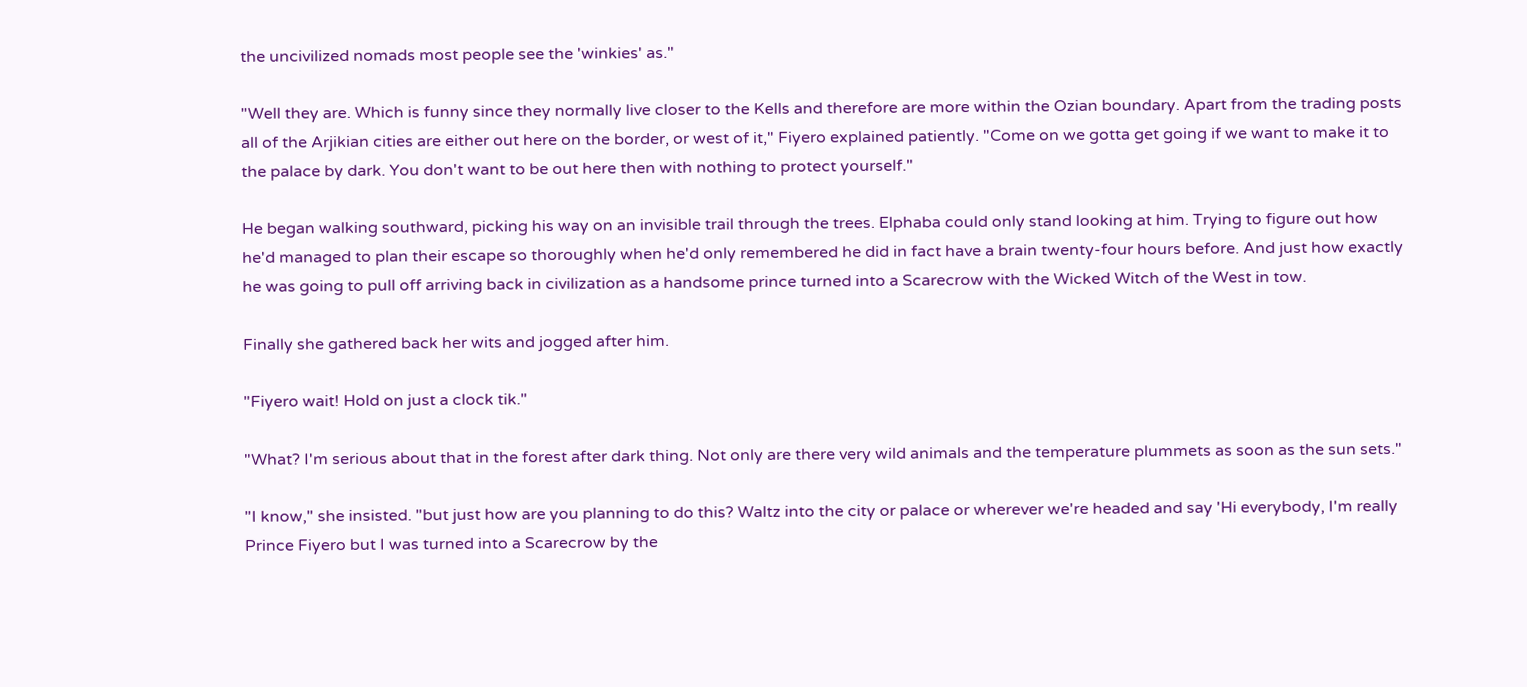the uncivilized nomads most people see the 'winkies' as."

"Well they are. Which is funny since they normally live closer to the Kells and therefore are more within the Ozian boundary. Apart from the trading posts all of the Arjikian cities are either out here on the border, or west of it," Fiyero explained patiently. "Come on we gotta get going if we want to make it to the palace by dark. You don't want to be out here then with nothing to protect yourself."

He began walking southward, picking his way on an invisible trail through the trees. Elphaba could only stand looking at him. Trying to figure out how he'd managed to plan their escape so thoroughly when he'd only remembered he did in fact have a brain twenty-four hours before. And just how exactly he was going to pull off arriving back in civilization as a handsome prince turned into a Scarecrow with the Wicked Witch of the West in tow.

Finally she gathered back her wits and jogged after him.

"Fiyero wait! Hold on just a clock tik."

"What? I'm serious about that in the forest after dark thing. Not only are there very wild animals and the temperature plummets as soon as the sun sets."

"I know," she insisted. "but just how are you planning to do this? Waltz into the city or palace or wherever we're headed and say 'Hi everybody, I'm really Prince Fiyero but I was turned into a Scarecrow by the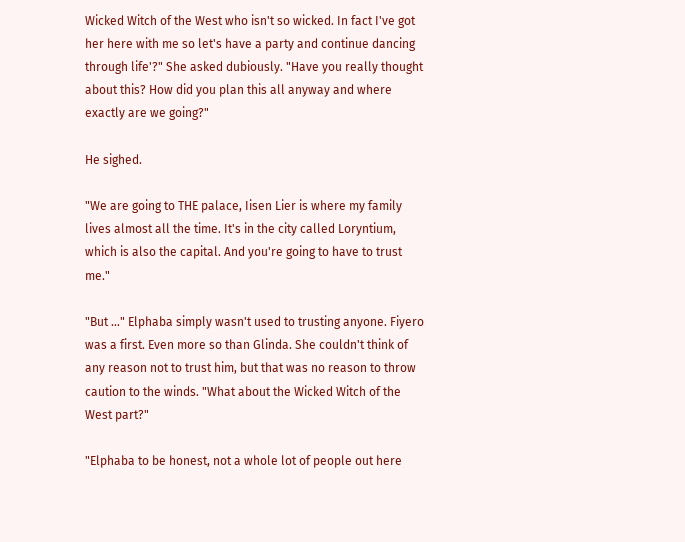Wicked Witch of the West who isn't so wicked. In fact I've got her here with me so let's have a party and continue dancing through life'?" She asked dubiously. "Have you really thought about this? How did you plan this all anyway and where exactly are we going?"

He sighed.

"We are going to THE palace, Iisen Lier is where my family lives almost all the time. It's in the city called Loryntium, which is also the capital. And you're going to have to trust me."

"But ..." Elphaba simply wasn't used to trusting anyone. Fiyero was a first. Even more so than Glinda. She couldn't think of any reason not to trust him, but that was no reason to throw caution to the winds. "What about the Wicked Witch of the West part?"

"Elphaba to be honest, not a whole lot of people out here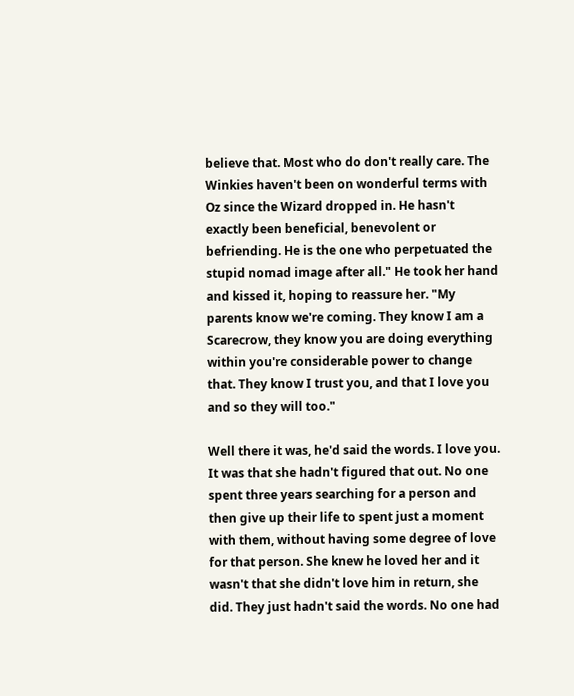believe that. Most who do don't really care. The Winkies haven't been on wonderful terms with Oz since the Wizard dropped in. He hasn't exactly been beneficial, benevolent or befriending. He is the one who perpetuated the stupid nomad image after all." He took her hand and kissed it, hoping to reassure her. "My parents know we're coming. They know I am a Scarecrow, they know you are doing everything within you're considerable power to change that. They know I trust you, and that I love you and so they will too."

Well there it was, he'd said the words. I love you. It was that she hadn't figured that out. No one spent three years searching for a person and then give up their life to spent just a moment with them, without having some degree of love for that person. She knew he loved her and it wasn't that she didn't love him in return, she did. They just hadn't said the words. No one had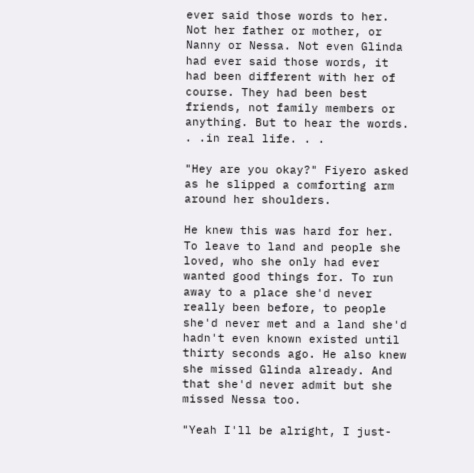ever said those words to her. Not her father or mother, or Nanny or Nessa. Not even Glinda had ever said those words, it had been different with her of course. They had been best friends, not family members or anything. But to hear the words. . .in real life. . .

"Hey are you okay?" Fiyero asked as he slipped a comforting arm around her shoulders.

He knew this was hard for her. To leave to land and people she loved, who she only had ever wanted good things for. To run away to a place she'd never really been before, to people she'd never met and a land she'd hadn't even known existed until thirty seconds ago. He also knew she missed Glinda already. And that she'd never admit but she missed Nessa too.

"Yeah I'll be alright, I just-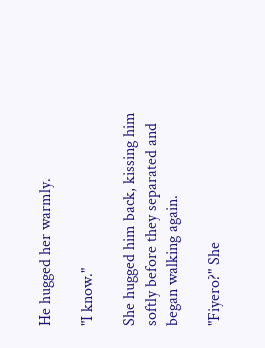He hugged her warmly.

"I know."

She hugged him back, kissing him softly before they separated and began walking again.

"Fiyero?" She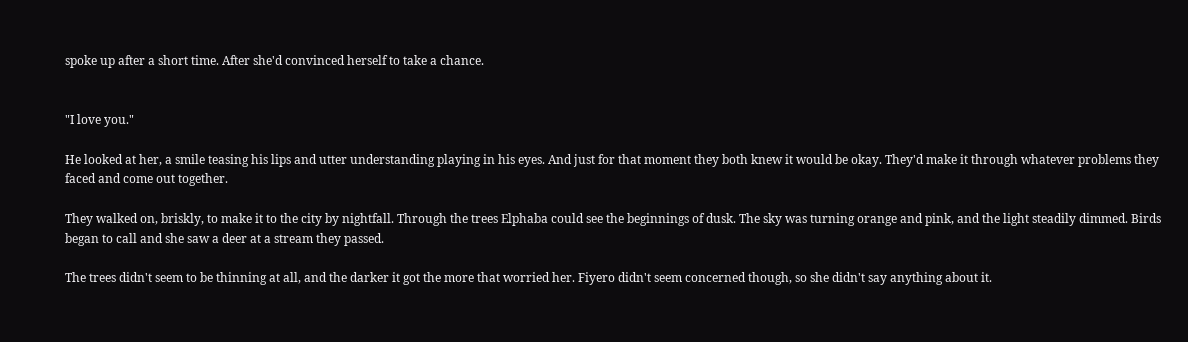spoke up after a short time. After she'd convinced herself to take a chance.


"I love you."

He looked at her, a smile teasing his lips and utter understanding playing in his eyes. And just for that moment they both knew it would be okay. They'd make it through whatever problems they faced and come out together.

They walked on, briskly, to make it to the city by nightfall. Through the trees Elphaba could see the beginnings of dusk. The sky was turning orange and pink, and the light steadily dimmed. Birds began to call and she saw a deer at a stream they passed.

The trees didn't seem to be thinning at all, and the darker it got the more that worried her. Fiyero didn't seem concerned though, so she didn't say anything about it.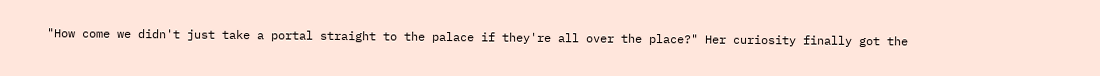"How come we didn't just take a portal straight to the palace if they're all over the place?" Her curiosity finally got the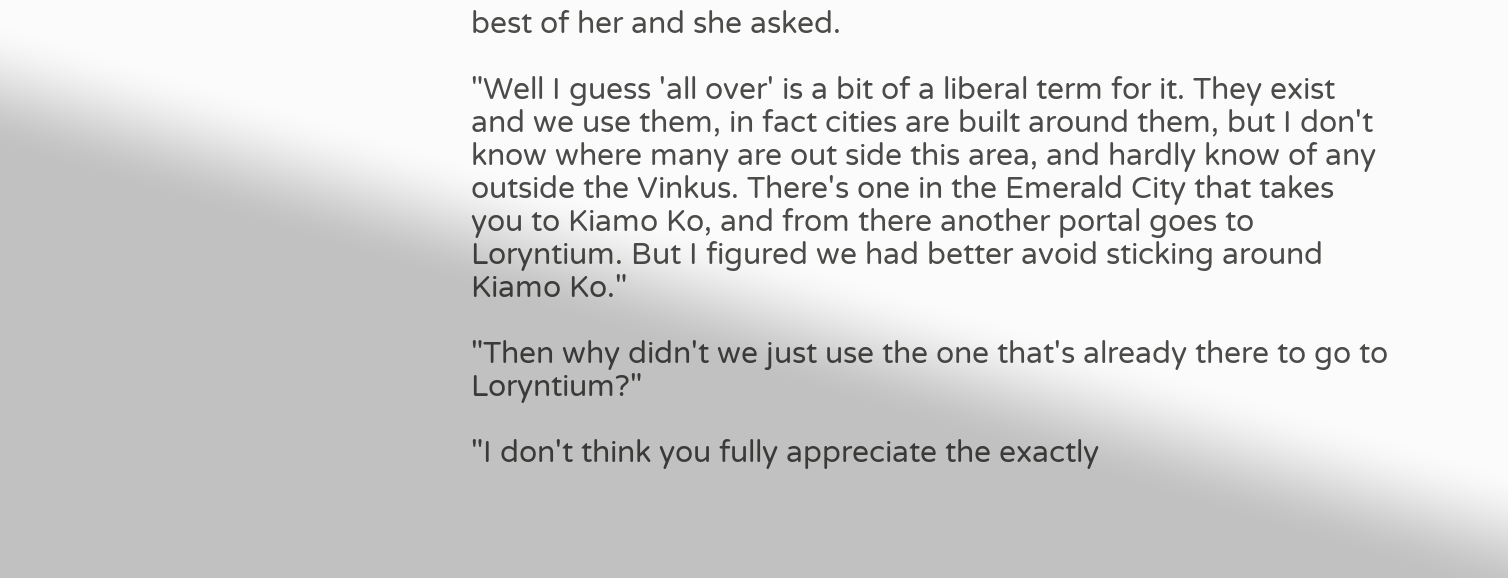best of her and she asked.

"Well I guess 'all over' is a bit of a liberal term for it. They exist and we use them, in fact cities are built around them, but I don't know where many are out side this area, and hardly know of any outside the Vinkus. There's one in the Emerald City that takes you to Kiamo Ko, and from there another portal goes to Loryntium. But I figured we had better avoid sticking around Kiamo Ko."

"Then why didn't we just use the one that's already there to go to Loryntium?"

"I don't think you fully appreciate the exactly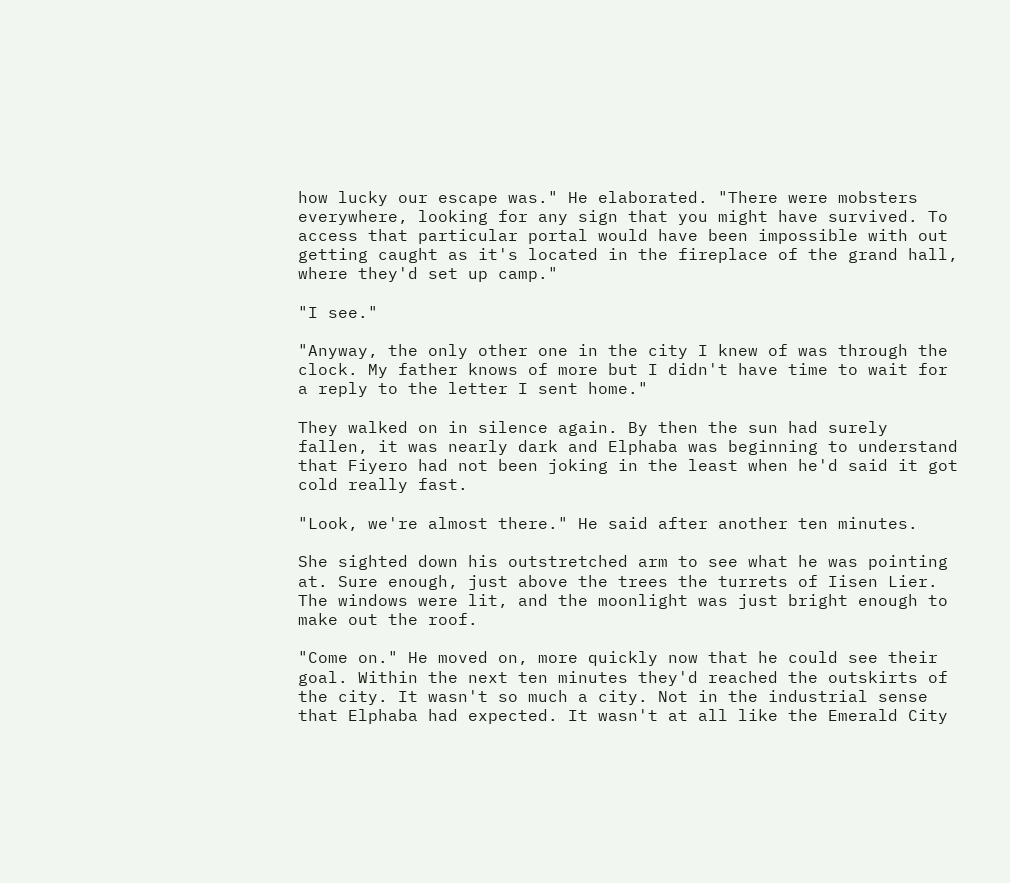how lucky our escape was." He elaborated. "There were mobsters everywhere, looking for any sign that you might have survived. To access that particular portal would have been impossible with out getting caught as it's located in the fireplace of the grand hall, where they'd set up camp."

"I see."

"Anyway, the only other one in the city I knew of was through the clock. My father knows of more but I didn't have time to wait for a reply to the letter I sent home."

They walked on in silence again. By then the sun had surely fallen, it was nearly dark and Elphaba was beginning to understand that Fiyero had not been joking in the least when he'd said it got cold really fast.

"Look, we're almost there." He said after another ten minutes.

She sighted down his outstretched arm to see what he was pointing at. Sure enough, just above the trees the turrets of Iisen Lier. The windows were lit, and the moonlight was just bright enough to make out the roof.

"Come on." He moved on, more quickly now that he could see their goal. Within the next ten minutes they'd reached the outskirts of the city. It wasn't so much a city. Not in the industrial sense that Elphaba had expected. It wasn't at all like the Emerald City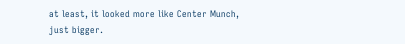at least, it looked more like Center Munch, just bigger.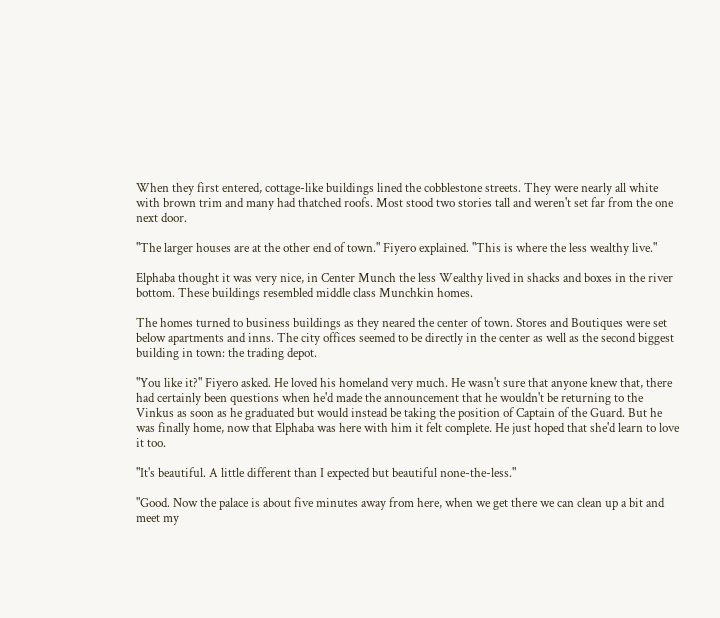When they first entered, cottage-like buildings lined the cobblestone streets. They were nearly all white with brown trim and many had thatched roofs. Most stood two stories tall and weren't set far from the one next door.

"The larger houses are at the other end of town." Fiyero explained. "This is where the less wealthy live."

Elphaba thought it was very nice, in Center Munch the less Wealthy lived in shacks and boxes in the river bottom. These buildings resembled middle class Munchkin homes.

The homes turned to business buildings as they neared the center of town. Stores and Boutiques were set below apartments and inns. The city offices seemed to be directly in the center as well as the second biggest building in town: the trading depot.

"You like it?" Fiyero asked. He loved his homeland very much. He wasn't sure that anyone knew that, there had certainly been questions when he'd made the announcement that he wouldn't be returning to the Vinkus as soon as he graduated but would instead be taking the position of Captain of the Guard. But he was finally home, now that Elphaba was here with him it felt complete. He just hoped that she'd learn to love it too.

"It's beautiful. A little different than I expected but beautiful none-the-less."

"Good. Now the palace is about five minutes away from here, when we get there we can clean up a bit and meet my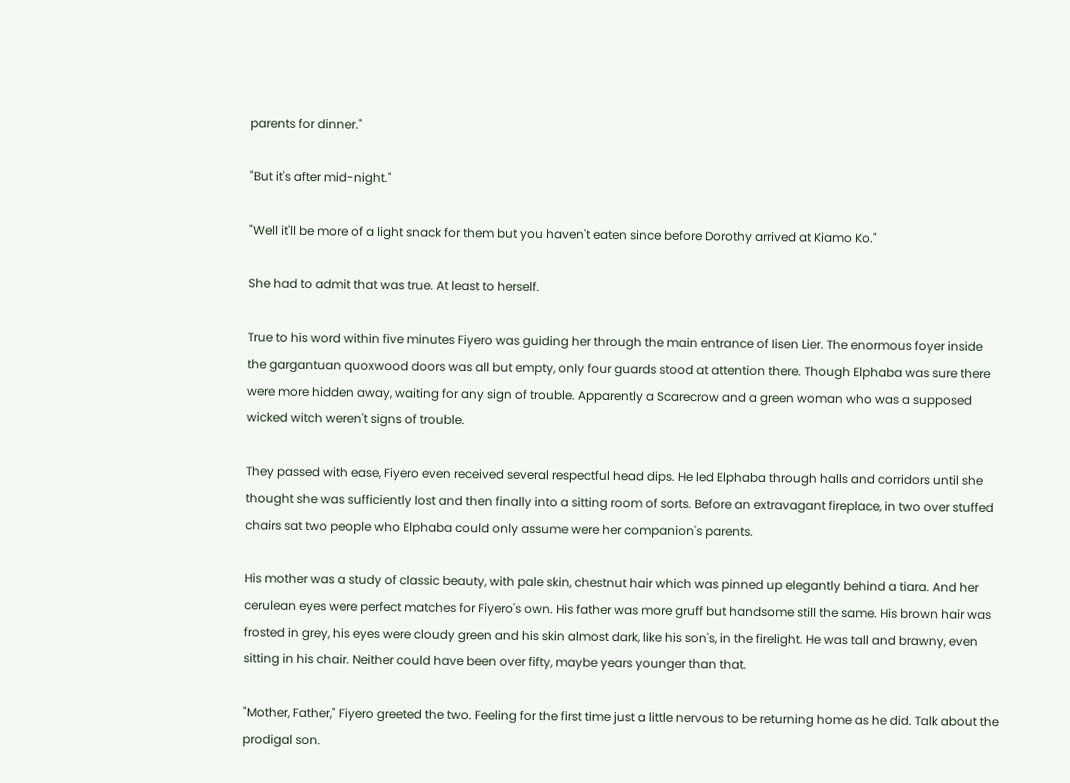parents for dinner."

"But it's after mid-night."

"Well it'll be more of a light snack for them but you haven't eaten since before Dorothy arrived at Kiamo Ko."

She had to admit that was true. At least to herself.

True to his word within five minutes Fiyero was guiding her through the main entrance of Iisen Lier. The enormous foyer inside the gargantuan quoxwood doors was all but empty, only four guards stood at attention there. Though Elphaba was sure there were more hidden away, waiting for any sign of trouble. Apparently a Scarecrow and a green woman who was a supposed wicked witch weren't signs of trouble.

They passed with ease, Fiyero even received several respectful head dips. He led Elphaba through halls and corridors until she thought she was sufficiently lost and then finally into a sitting room of sorts. Before an extravagant fireplace, in two over stuffed chairs sat two people who Elphaba could only assume were her companion's parents.

His mother was a study of classic beauty, with pale skin, chestnut hair which was pinned up elegantly behind a tiara. And her cerulean eyes were perfect matches for Fiyero's own. His father was more gruff but handsome still the same. His brown hair was frosted in grey, his eyes were cloudy green and his skin almost dark, like his son's, in the firelight. He was tall and brawny, even sitting in his chair. Neither could have been over fifty, maybe years younger than that.

"Mother, Father," Fiyero greeted the two. Feeling for the first time just a little nervous to be returning home as he did. Talk about the prodigal son.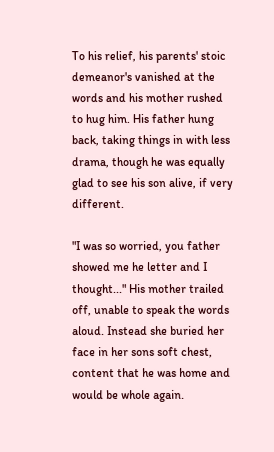To his relief, his parents' stoic demeanor's vanished at the words and his mother rushed to hug him. His father hung back, taking things in with less drama, though he was equally glad to see his son alive, if very different.

"I was so worried, you father showed me he letter and I thought..." His mother trailed off, unable to speak the words aloud. Instead she buried her face in her sons soft chest, content that he was home and would be whole again.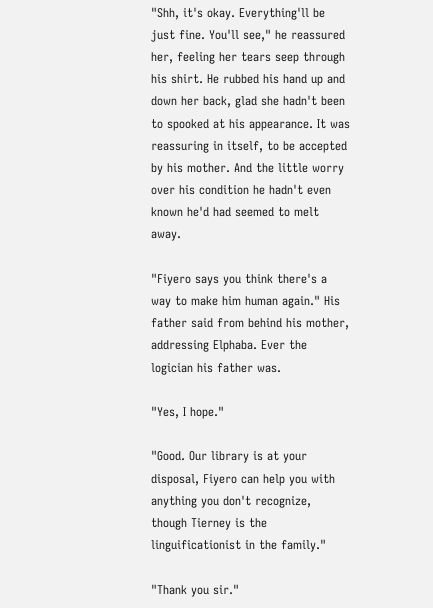"Shh, it's okay. Everything'll be just fine. You'll see," he reassured her, feeling her tears seep through his shirt. He rubbed his hand up and down her back, glad she hadn't been to spooked at his appearance. It was reassuring in itself, to be accepted by his mother. And the little worry over his condition he hadn't even known he'd had seemed to melt away.

"Fiyero says you think there's a way to make him human again." His father said from behind his mother, addressing Elphaba. Ever the logician his father was.

"Yes, I hope."

"Good. Our library is at your disposal, Fiyero can help you with anything you don't recognize, though Tierney is the linguificationist in the family."

"Thank you sir."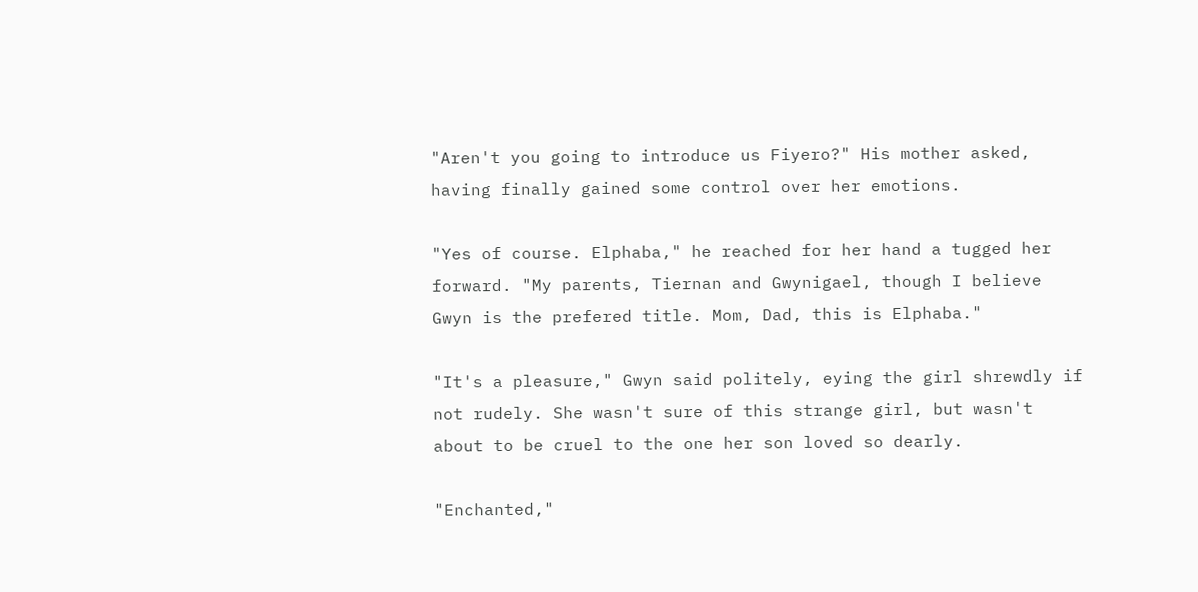"Aren't you going to introduce us Fiyero?" His mother asked, having finally gained some control over her emotions.

"Yes of course. Elphaba," he reached for her hand a tugged her forward. "My parents, Tiernan and Gwynigael, though I believe Gwyn is the prefered title. Mom, Dad, this is Elphaba."

"It's a pleasure," Gwyn said politely, eying the girl shrewdly if not rudely. She wasn't sure of this strange girl, but wasn't about to be cruel to the one her son loved so dearly.

"Enchanted,"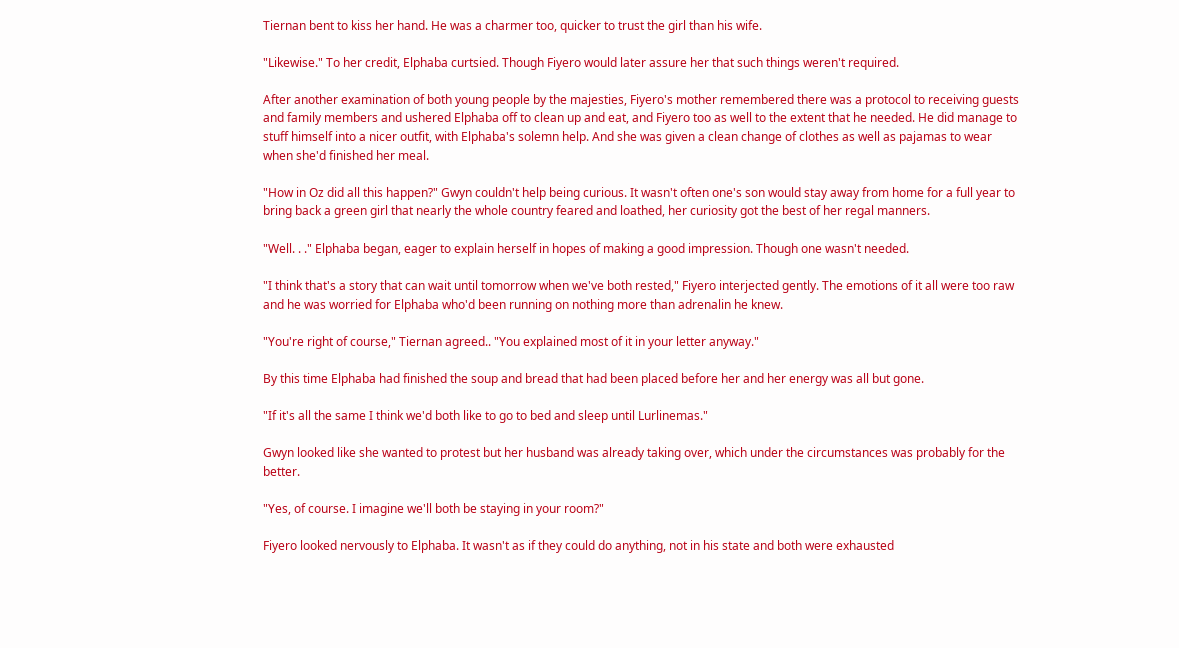Tiernan bent to kiss her hand. He was a charmer too, quicker to trust the girl than his wife.

"Likewise." To her credit, Elphaba curtsied. Though Fiyero would later assure her that such things weren't required.

After another examination of both young people by the majesties, Fiyero's mother remembered there was a protocol to receiving guests and family members and ushered Elphaba off to clean up and eat, and Fiyero too as well to the extent that he needed. He did manage to stuff himself into a nicer outfit, with Elphaba's solemn help. And she was given a clean change of clothes as well as pajamas to wear when she'd finished her meal.

"How in Oz did all this happen?" Gwyn couldn't help being curious. It wasn't often one's son would stay away from home for a full year to bring back a green girl that nearly the whole country feared and loathed, her curiosity got the best of her regal manners.

"Well. . ." Elphaba began, eager to explain herself in hopes of making a good impression. Though one wasn't needed.

"I think that's a story that can wait until tomorrow when we've both rested," Fiyero interjected gently. The emotions of it all were too raw and he was worried for Elphaba who'd been running on nothing more than adrenalin he knew.

"You're right of course," Tiernan agreed.. "You explained most of it in your letter anyway."

By this time Elphaba had finished the soup and bread that had been placed before her and her energy was all but gone.

"If it's all the same I think we'd both like to go to bed and sleep until Lurlinemas."

Gwyn looked like she wanted to protest but her husband was already taking over, which under the circumstances was probably for the better.

"Yes, of course. I imagine we'll both be staying in your room?"

Fiyero looked nervously to Elphaba. It wasn't as if they could do anything, not in his state and both were exhausted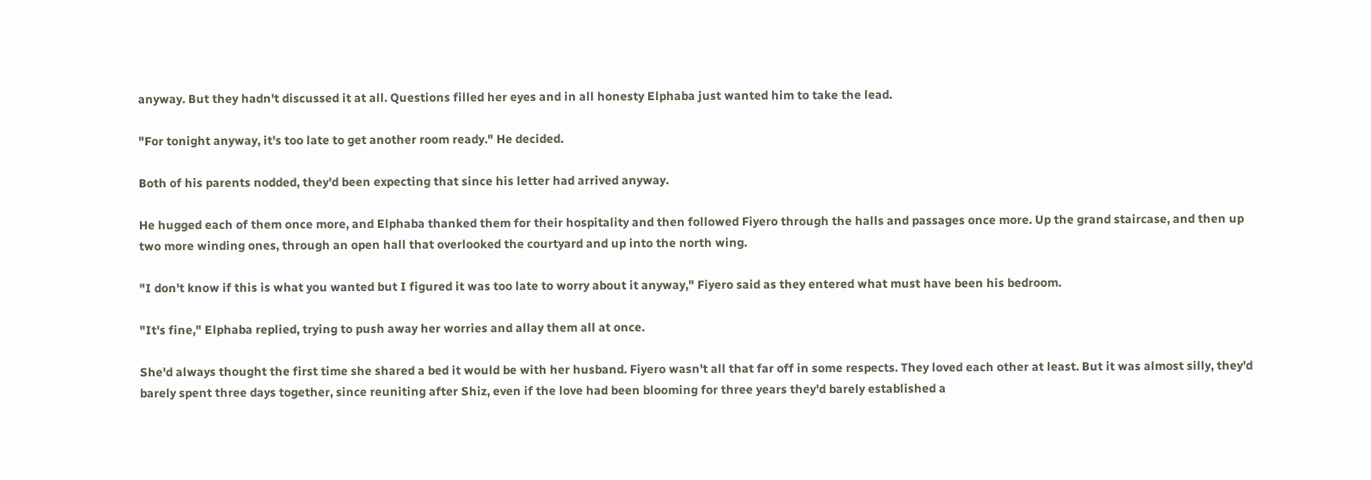anyway. But they hadn't discussed it at all. Questions filled her eyes and in all honesty Elphaba just wanted him to take the lead.

"For tonight anyway, it's too late to get another room ready." He decided.

Both of his parents nodded, they'd been expecting that since his letter had arrived anyway.

He hugged each of them once more, and Elphaba thanked them for their hospitality and then followed Fiyero through the halls and passages once more. Up the grand staircase, and then up two more winding ones, through an open hall that overlooked the courtyard and up into the north wing.

"I don't know if this is what you wanted but I figured it was too late to worry about it anyway," Fiyero said as they entered what must have been his bedroom.

"It's fine," Elphaba replied, trying to push away her worries and allay them all at once.

She'd always thought the first time she shared a bed it would be with her husband. Fiyero wasn't all that far off in some respects. They loved each other at least. But it was almost silly, they'd barely spent three days together, since reuniting after Shiz, even if the love had been blooming for three years they'd barely established a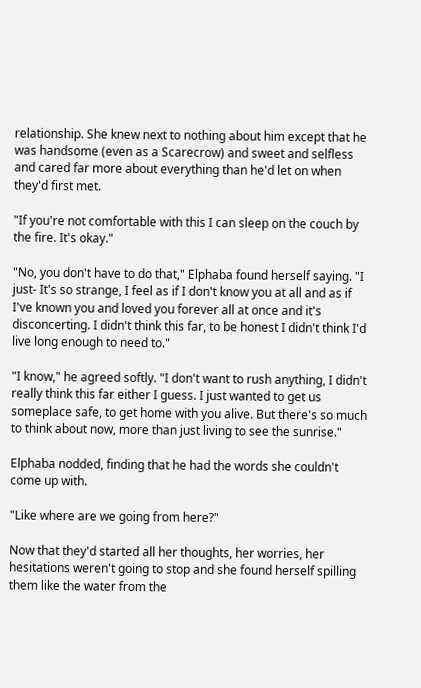relationship. She knew next to nothing about him except that he was handsome (even as a Scarecrow) and sweet and selfless and cared far more about everything than he'd let on when they'd first met.

"If you're not comfortable with this I can sleep on the couch by the fire. It's okay."

"No, you don't have to do that," Elphaba found herself saying. "I just- It's so strange, I feel as if I don't know you at all and as if I've known you and loved you forever all at once and it's disconcerting. I didn't think this far, to be honest I didn't think I'd live long enough to need to."

"I know," he agreed softly. "I don't want to rush anything, I didn't really think this far either I guess. I just wanted to get us someplace safe, to get home with you alive. But there's so much to think about now, more than just living to see the sunrise."

Elphaba nodded, finding that he had the words she couldn't come up with.

"Like where are we going from here?"

Now that they'd started all her thoughts, her worries, her hesitations weren't going to stop and she found herself spilling them like the water from the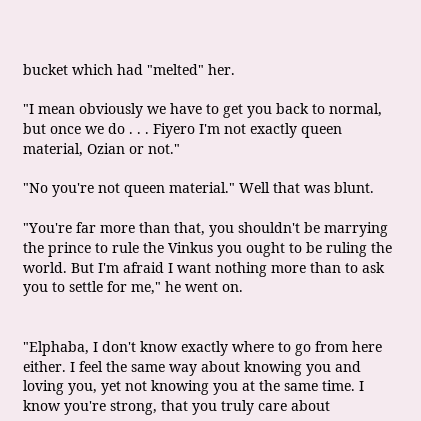bucket which had "melted" her.

"I mean obviously we have to get you back to normal, but once we do . . . Fiyero I'm not exactly queen material, Ozian or not."

"No you're not queen material." Well that was blunt.

"You're far more than that, you shouldn't be marrying the prince to rule the Vinkus you ought to be ruling the world. But I'm afraid I want nothing more than to ask you to settle for me," he went on.


"Elphaba, I don't know exactly where to go from here either. I feel the same way about knowing you and loving you, yet not knowing you at the same time. I know you're strong, that you truly care about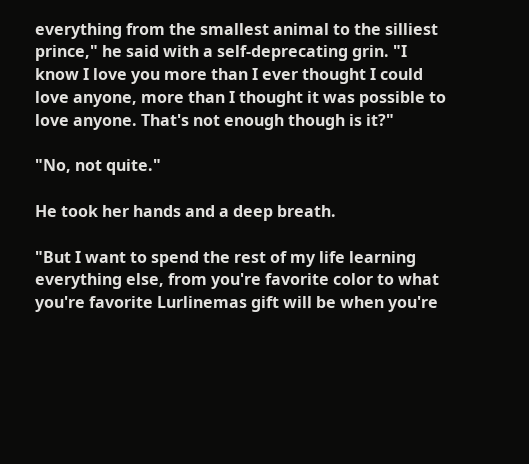everything from the smallest animal to the silliest prince," he said with a self-deprecating grin. "I know I love you more than I ever thought I could love anyone, more than I thought it was possible to love anyone. That's not enough though is it?"

"No, not quite."

He took her hands and a deep breath.

"But I want to spend the rest of my life learning everything else, from you're favorite color to what you're favorite Lurlinemas gift will be when you're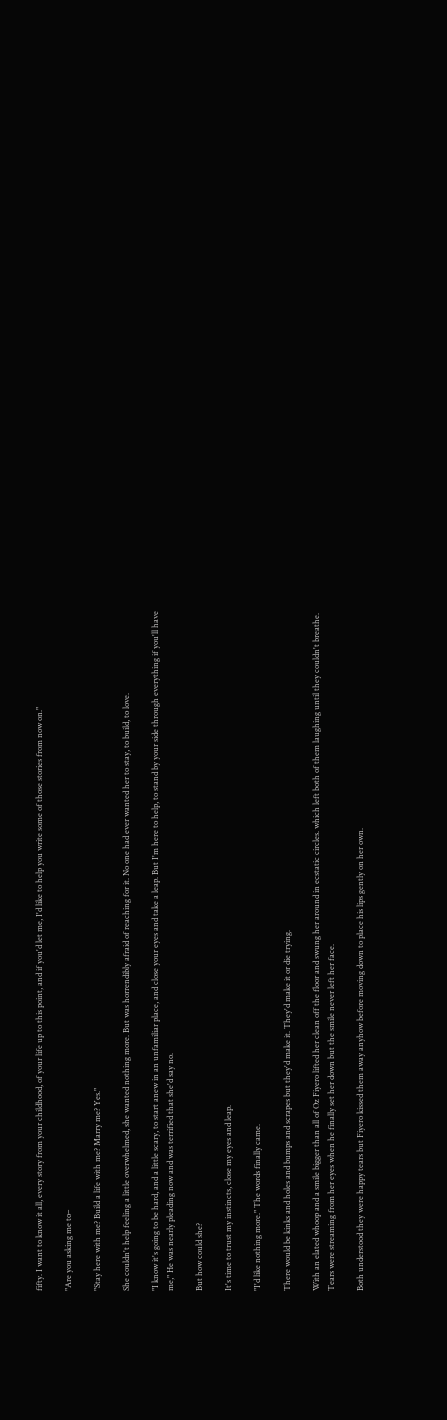fifty. I want to know it all, every story from your childhood, of your life up to this point, and if you'd let me, I'd like to help you write some of those stories from now on."

"Are you asking me to–

"Stay here with me? Build a life with me? Marry me? Yes."

She couldn't help feeling a little overwhelmed, she wanted nothing more. But was horrendibly afraid of reaching for it. No one had ever wanted her to stay, to build, to love.

"I know it's going to be hard, and a little scary, to start anew in an unfamiliar place, and close your eyes and take a leap. But I'm here to help, to stand by your side through everything if you'll have me," He was nearly pleading now and was terrified that she'd say no.

But how could she?

It's time to trust my instincts, close my eyes and leap.

"I'd like nothing more." The words finally came.

There would be kinks and holes and bumps and scrapes but they'd make it. They'd make it or die trying.

With an elated whoop and a smile bigger than all of Oz Fiyero lifted her clean off the floor and swung her around in ecstatic circles. which left both of them laughing until they couldn't breathe. Tears were streaming from her eyes when he finally set her down but the smile never left her face.

Both understood they were happy tears but Fiyero kissed them away anyhow before moving down to place his lips gently on her own.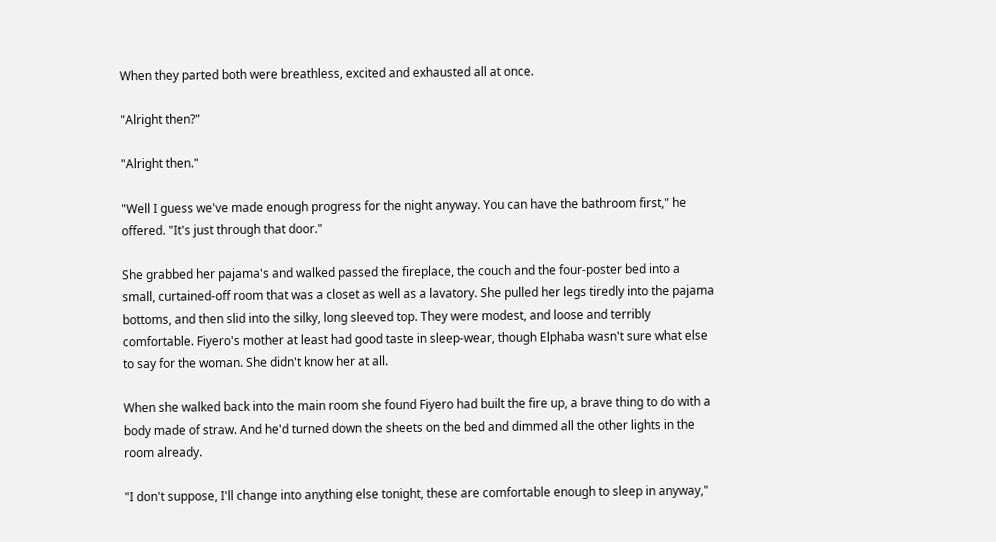When they parted both were breathless, excited and exhausted all at once.

"Alright then?"

"Alright then."

"Well I guess we've made enough progress for the night anyway. You can have the bathroom first," he offered. "It's just through that door."

She grabbed her pajama's and walked passed the fireplace, the couch and the four-poster bed into a small, curtained-off room that was a closet as well as a lavatory. She pulled her legs tiredly into the pajama bottoms, and then slid into the silky, long sleeved top. They were modest, and loose and terribly comfortable. Fiyero's mother at least had good taste in sleep-wear, though Elphaba wasn't sure what else to say for the woman. She didn't know her at all.

When she walked back into the main room she found Fiyero had built the fire up, a brave thing to do with a body made of straw. And he'd turned down the sheets on the bed and dimmed all the other lights in the room already.

"I don't suppose, I'll change into anything else tonight, these are comfortable enough to sleep in anyway,"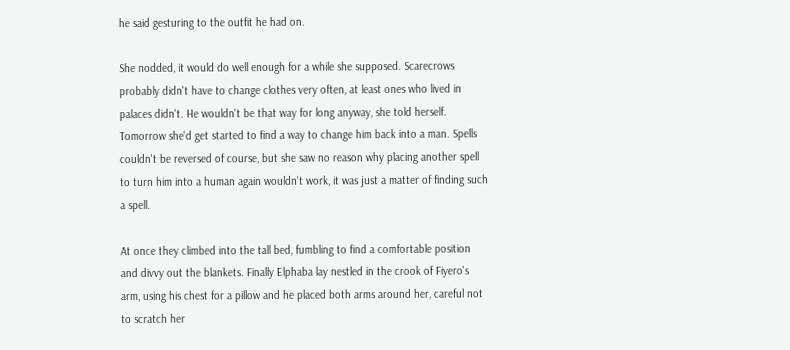he said gesturing to the outfit he had on.

She nodded, it would do well enough for a while she supposed. Scarecrows probably didn't have to change clothes very often, at least ones who lived in palaces didn't. He wouldn't be that way for long anyway, she told herself. Tomorrow she'd get started to find a way to change him back into a man. Spells couldn't be reversed of course, but she saw no reason why placing another spell to turn him into a human again wouldn't work, it was just a matter of finding such a spell.

At once they climbed into the tall bed, fumbling to find a comfortable position and divvy out the blankets. Finally Elphaba lay nestled in the crook of Fiyero's arm, using his chest for a pillow and he placed both arms around her, careful not to scratch her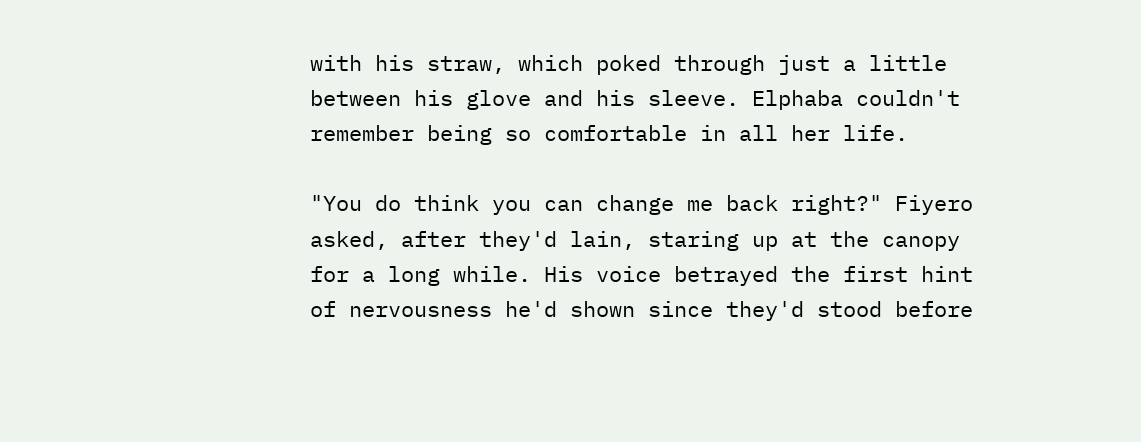with his straw, which poked through just a little between his glove and his sleeve. Elphaba couldn't remember being so comfortable in all her life.

"You do think you can change me back right?" Fiyero asked, after they'd lain, staring up at the canopy for a long while. His voice betrayed the first hint of nervousness he'd shown since they'd stood before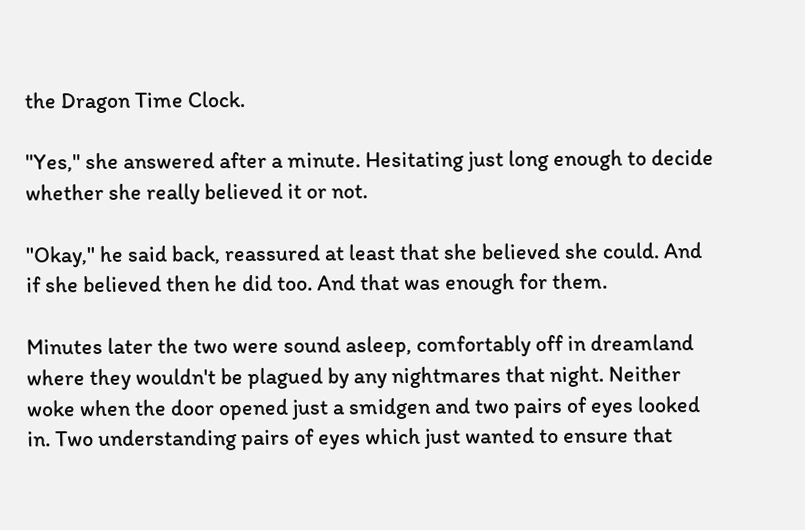the Dragon Time Clock.

"Yes," she answered after a minute. Hesitating just long enough to decide whether she really believed it or not.

"Okay," he said back, reassured at least that she believed she could. And if she believed then he did too. And that was enough for them.

Minutes later the two were sound asleep, comfortably off in dreamland where they wouldn't be plagued by any nightmares that night. Neither woke when the door opened just a smidgen and two pairs of eyes looked in. Two understanding pairs of eyes which just wanted to ensure that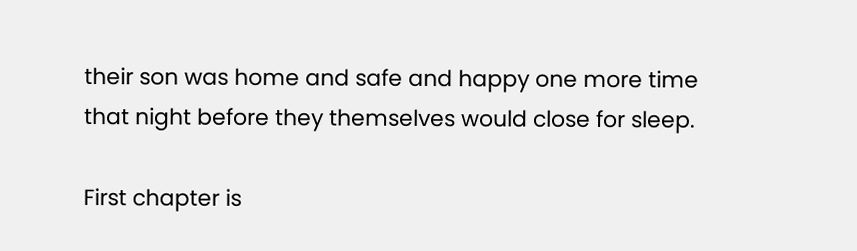their son was home and safe and happy one more time that night before they themselves would close for sleep.

First chapter is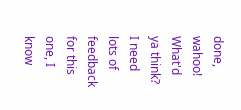done, wahoo! What'd ya think? I need lots of feedback for this one, I know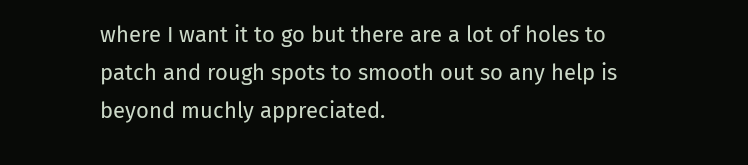where I want it to go but there are a lot of holes to patch and rough spots to smooth out so any help is beyond muchly appreciated.